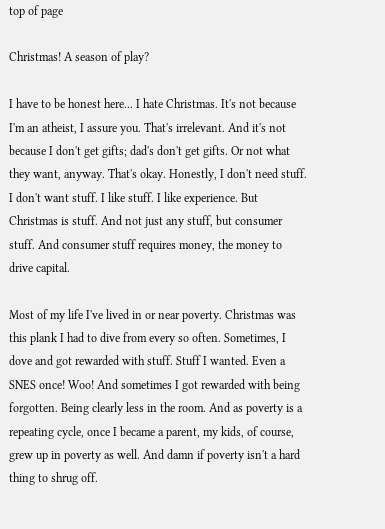top of page

Christmas! A season of play?

I have to be honest here... I hate Christmas. It's not because I'm an atheist, I assure you. That's irrelevant. And it's not because I don't get gifts; dad's don't get gifts. Or not what they want, anyway. That's okay. Honestly, I don't need stuff. I don't want stuff. I like stuff. I like experience. But Christmas is stuff. And not just any stuff, but consumer stuff. And consumer stuff requires money, the money to drive capital.

Most of my life I've lived in or near poverty. Christmas was this plank I had to dive from every so often. Sometimes, I dove and got rewarded with stuff. Stuff I wanted. Even a SNES once! Woo! And sometimes I got rewarded with being forgotten. Being clearly less in the room. And as poverty is a repeating cycle, once I became a parent, my kids, of course, grew up in poverty as well. And damn if poverty isn't a hard thing to shrug off.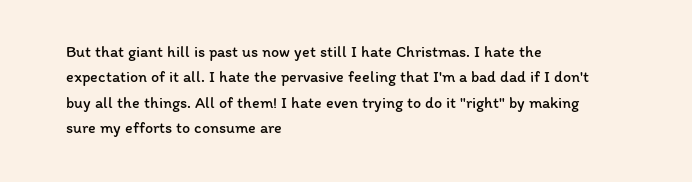But that giant hill is past us now yet still I hate Christmas. I hate the expectation of it all. I hate the pervasive feeling that I'm a bad dad if I don't buy all the things. All of them! I hate even trying to do it "right" by making sure my efforts to consume are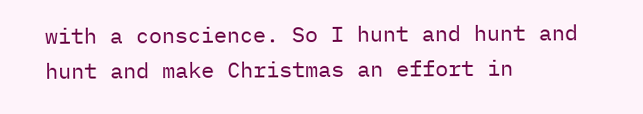with a conscience. So I hunt and hunt and hunt and make Christmas an effort in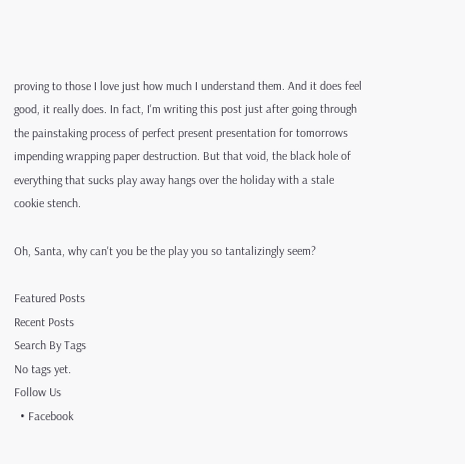proving to those I love just how much I understand them. And it does feel good, it really does. In fact, I'm writing this post just after going through the painstaking process of perfect present presentation for tomorrows impending wrapping paper destruction. But that void, the black hole of everything that sucks play away hangs over the holiday with a stale cookie stench.

Oh, Santa, why can't you be the play you so tantalizingly seem?

Featured Posts
Recent Posts
Search By Tags
No tags yet.
Follow Us
  • Facebook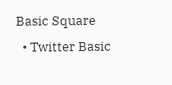Basic Square
  • Twitter Basic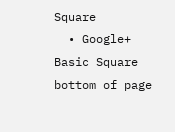Square
  • Google+ Basic Square
bottom of page